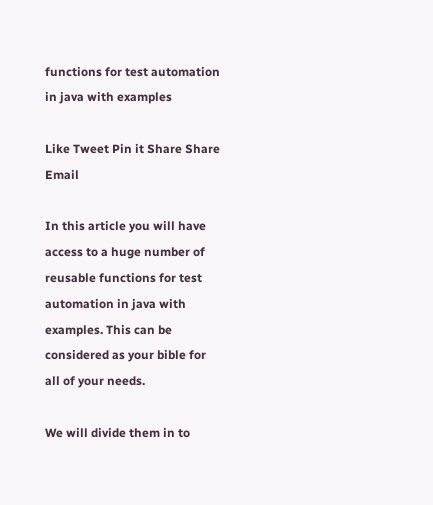functions for test automation in java with examples

Like Tweet Pin it Share Share Email

In this article you will have access to a huge number of reusable functions for test automation in java with examples. This can be considered as your bible for all of your needs.

We will divide them in to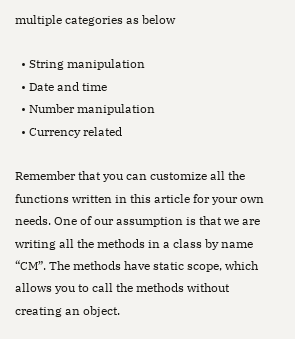multiple categories as below

  • String manipulation
  • Date and time
  • Number manipulation
  • Currency related

Remember that you can customize all the functions written in this article for your own needs. One of our assumption is that we are writing all the methods in a class by name “CM”. The methods have static scope, which allows you to call the methods without creating an object.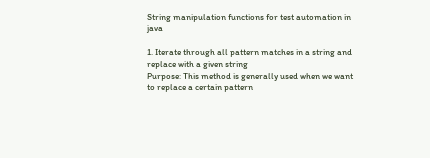String manipulation functions for test automation in java

1. Iterate through all pattern matches in a string and replace with a given string
Purpose: This method is generally used when we want to replace a certain pattern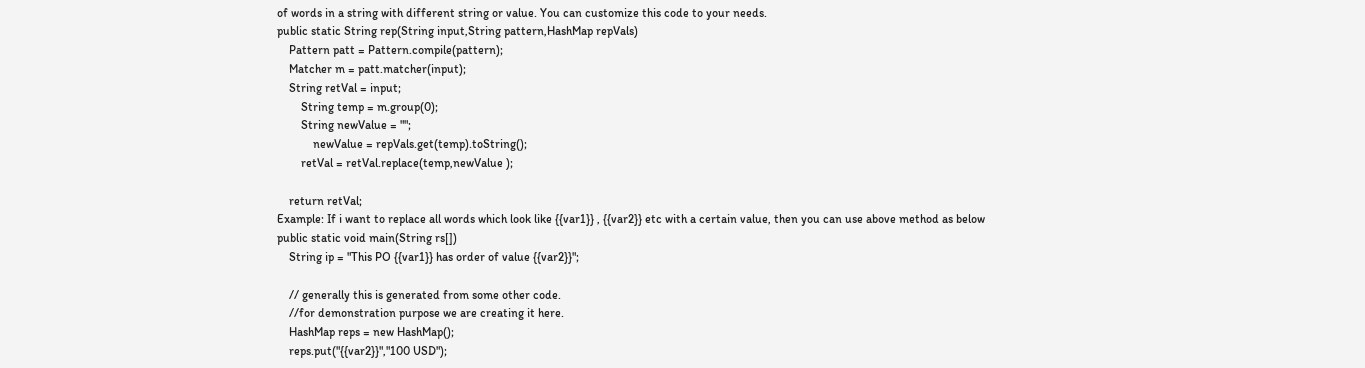of words in a string with different string or value. You can customize this code to your needs.
public static String rep(String input,String pattern,HashMap repVals)
    Pattern patt = Pattern.compile(pattern);
    Matcher m = patt.matcher(input);
    String retVal = input;
        String temp = m.group(0);
        String newValue = "";
            newValue = repVals.get(temp).toString();
        retVal = retVal.replace(temp,newValue );

    return retVal;
Example: If i want to replace all words which look like {{var1}} , {{var2}} etc with a certain value, then you can use above method as below
public static void main(String rs[])
    String ip = "This PO {{var1}} has order of value {{var2}}";

    // generally this is generated from some other code.
    //for demonstration purpose we are creating it here.
    HashMap reps = new HashMap();
    reps.put("{{var2}}","100 USD");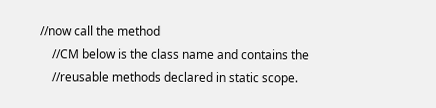//now call the method
    //CM below is the class name and contains the
    //reusable methods declared in static scope.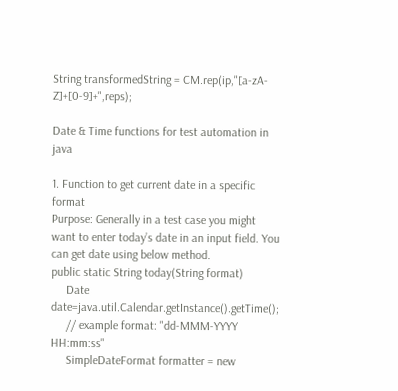String transformedString = CM.rep(ip,"[a-zA-Z]+[0-9]+",reps);

Date & Time functions for test automation in java

1. Function to get current date in a specific format
Purpose: Generally in a test case you might want to enter today’s date in an input field. You can get date using below method.
public static String today(String format)
     Date date=java.util.Calendar.getInstance().getTime();
     // example format: "dd-MMM-YYYY HH:mm:ss"
     SimpleDateFormat formatter = new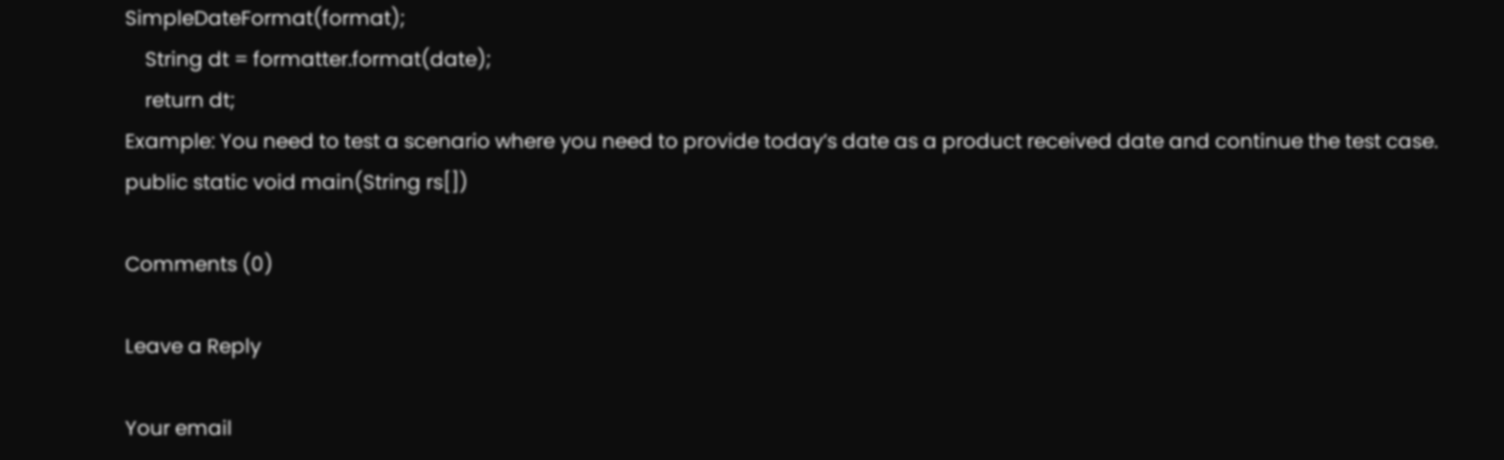SimpleDateFormat(format);
    String dt = formatter.format(date);
    return dt;
Example: You need to test a scenario where you need to provide today’s date as a product received date and continue the test case.
public static void main(String rs[])

Comments (0)

Leave a Reply

Your email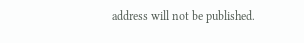address will not be published.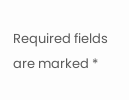Required fields are marked *